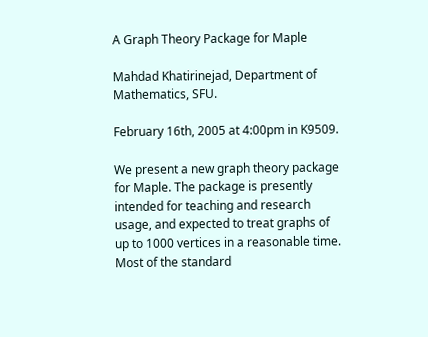A Graph Theory Package for Maple

Mahdad Khatirinejad, Department of Mathematics, SFU.

February 16th, 2005 at 4:00pm in K9509.

We present a new graph theory package for Maple. The package is presently
intended for teaching and research usage, and expected to treat graphs of
up to 1000 vertices in a reasonable time. Most of the standard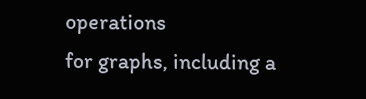operations
for graphs, including a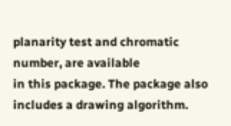planarity test and chromatic number, are available
in this package. The package also includes a drawing algorithm.